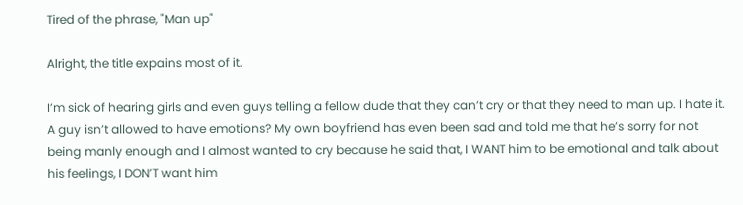Tired of the phrase, "Man up"

Alright, the title expains most of it.

I’m sick of hearing girls and even guys telling a fellow dude that they can’t cry or that they need to man up. I hate it. A guy isn’t allowed to have emotions? My own boyfriend has even been sad and told me that he’s sorry for not being manly enough and I almost wanted to cry because he said that, I WANT him to be emotional and talk about his feelings, I DON’T want him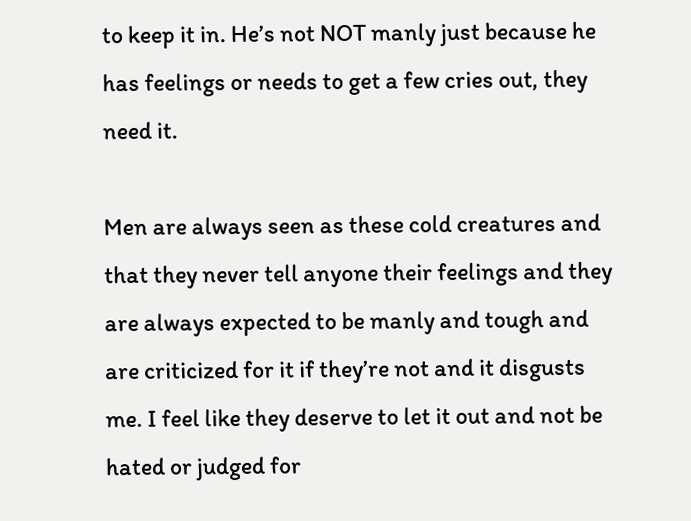to keep it in. He’s not NOT manly just because he has feelings or needs to get a few cries out, they need it.

Men are always seen as these cold creatures and that they never tell anyone their feelings and they are always expected to be manly and tough and are criticized for it if they’re not and it disgusts me. I feel like they deserve to let it out and not be hated or judged for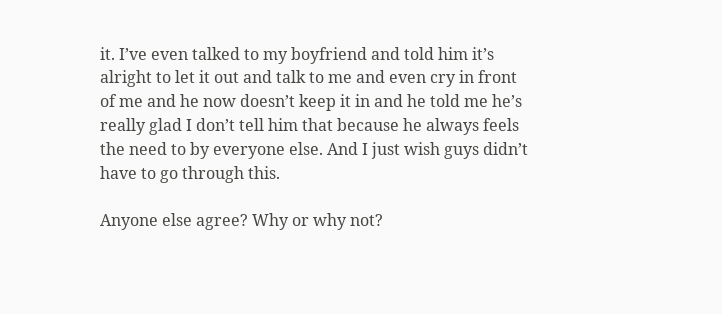it. I’ve even talked to my boyfriend and told him it’s alright to let it out and talk to me and even cry in front of me and he now doesn’t keep it in and he told me he’s really glad I don’t tell him that because he always feels the need to by everyone else. And I just wish guys didn’t have to go through this.

Anyone else agree? Why or why not?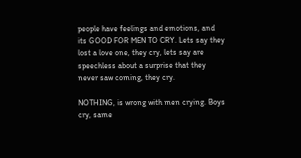people have feelings and emotions, and its GOOD FOR MEN TO CRY. Lets say they lost a love one, they cry, lets say are speechless about a surprise that they never saw coming, they cry.

NOTHING, is wrong with men crying. Boys cry, same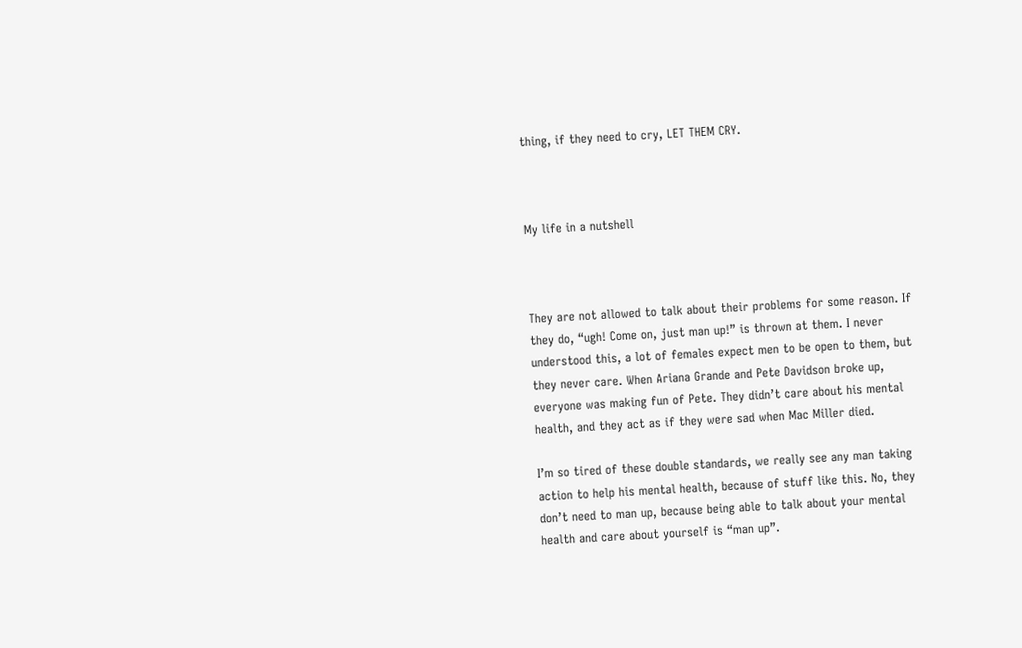thing, if they need to cry, LET THEM CRY.



My life in a nutshell



They are not allowed to talk about their problems for some reason. If they do, “ugh! Come on, just man up!” is thrown at them. I never understood this, a lot of females expect men to be open to them, but they never care. When Ariana Grande and Pete Davidson broke up, everyone was making fun of Pete. They didn’t care about his mental health, and they act as if they were sad when Mac Miller died.

I’m so tired of these double standards, we really see any man taking action to help his mental health, because of stuff like this. No, they don’t need to man up, because being able to talk about your mental health and care about yourself is “man up”.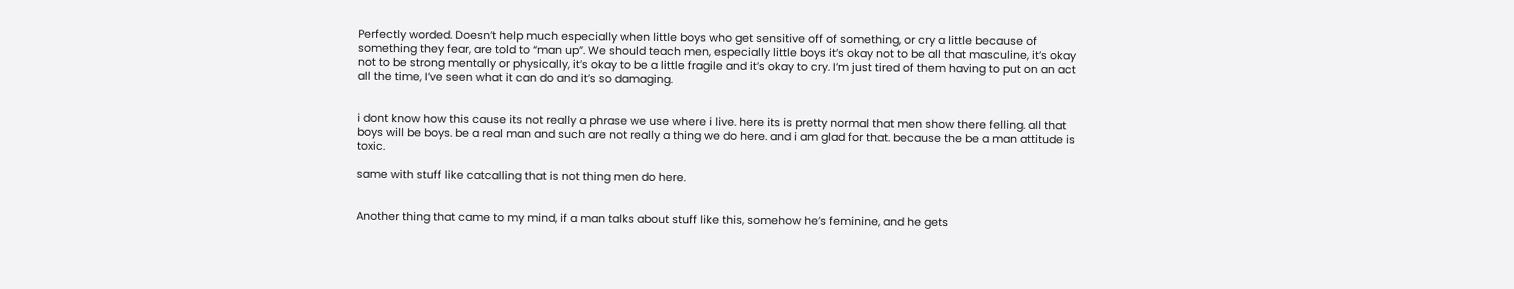Perfectly worded. Doesn’t help much especially when little boys who get sensitive off of something, or cry a little because of something they fear, are told to “man up”. We should teach men, especially little boys it’s okay not to be all that masculine, it’s okay not to be strong mentally or physically, it’s okay to be a little fragile and it’s okay to cry. I’m just tired of them having to put on an act all the time, I’ve seen what it can do and it’s so damaging.


i dont know how this cause its not really a phrase we use where i live. here its is pretty normal that men show there felling. all that boys will be boys. be a real man and such are not really a thing we do here. and i am glad for that. because the be a man attitude is toxic.

same with stuff like catcalling that is not thing men do here.


Another thing that came to my mind, if a man talks about stuff like this, somehow he’s feminine, and he gets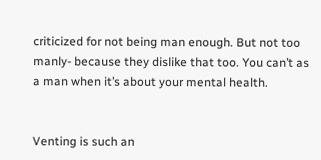criticized for not being man enough. But not too manly- because they dislike that too. You can’t as a man when it’s about your mental health.


Venting is such an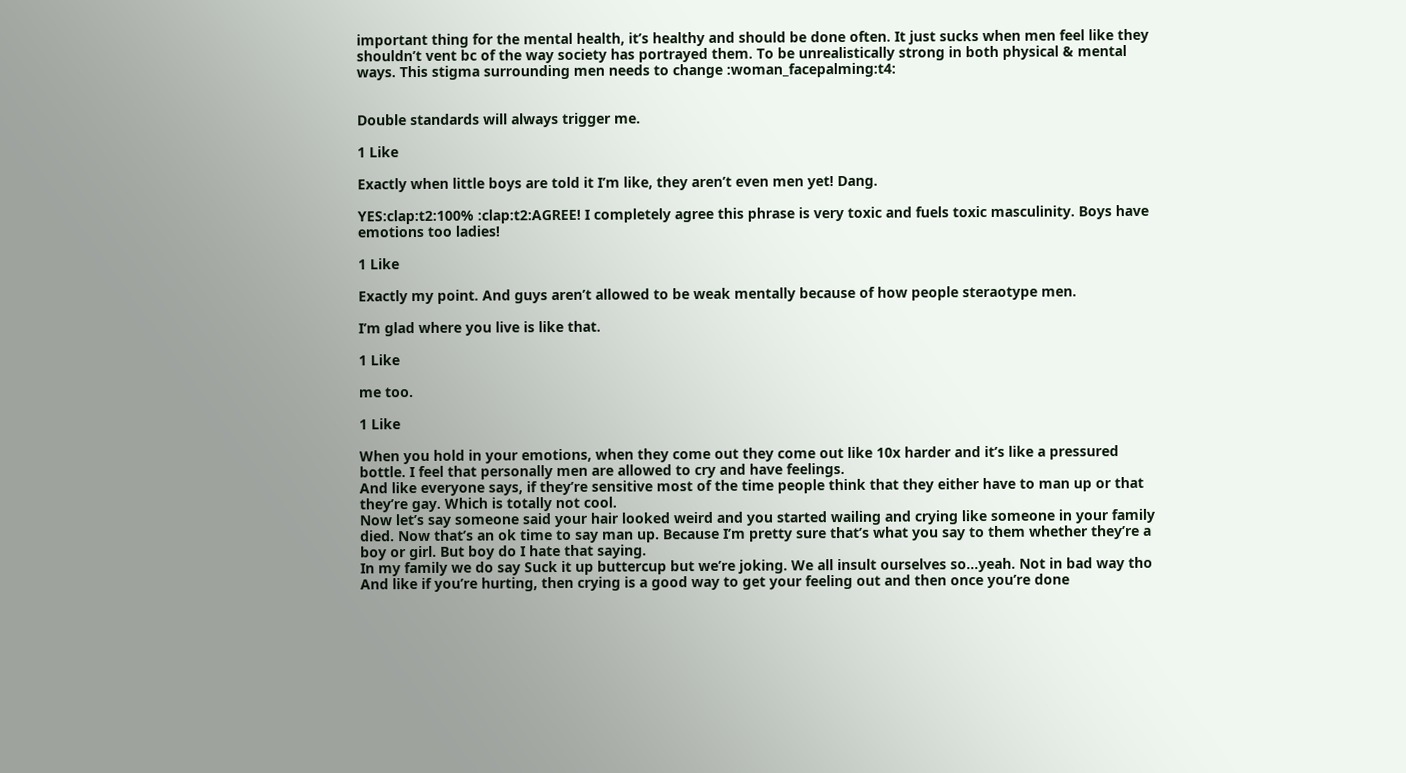important thing for the mental health, it’s healthy and should be done often. It just sucks when men feel like they shouldn’t vent bc of the way society has portrayed them. To be unrealistically strong in both physical & mental ways. This stigma surrounding men needs to change :woman_facepalming:t4:


Double standards will always trigger me.

1 Like

Exactly when little boys are told it I’m like, they aren’t even men yet! Dang.

YES:clap:t2:100% :clap:t2:AGREE! I completely agree this phrase is very toxic and fuels toxic masculinity. Boys have emotions too ladies!

1 Like

Exactly my point. And guys aren’t allowed to be weak mentally because of how people steraotype men.

I’m glad where you live is like that.

1 Like

me too.

1 Like

When you hold in your emotions, when they come out they come out like 10x harder and it’s like a pressured bottle. I feel that personally men are allowed to cry and have feelings.
And like everyone says, if they’re sensitive most of the time people think that they either have to man up or that they’re gay. Which is totally not cool.
Now let’s say someone said your hair looked weird and you started wailing and crying like someone in your family died. Now that’s an ok time to say man up. Because I’m pretty sure that’s what you say to them whether they’re a boy or girl. But boy do I hate that saying.
In my family we do say Suck it up buttercup but we’re joking. We all insult ourselves so…yeah. Not in bad way tho
And like if you’re hurting, then crying is a good way to get your feeling out and then once you’re done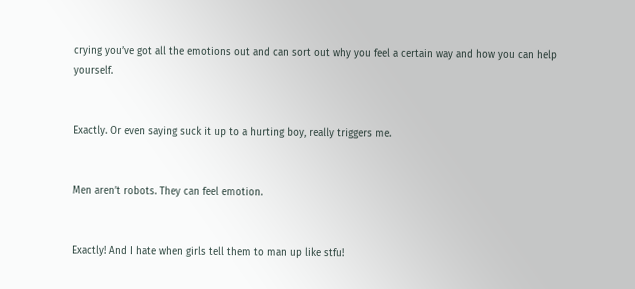crying you’ve got all the emotions out and can sort out why you feel a certain way and how you can help yourself.


Exactly. Or even saying suck it up to a hurting boy, really triggers me.


Men aren’t robots. They can feel emotion.


Exactly! And I hate when girls tell them to man up like stfu!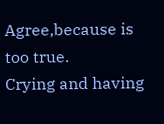Agree,because is too true.
Crying and having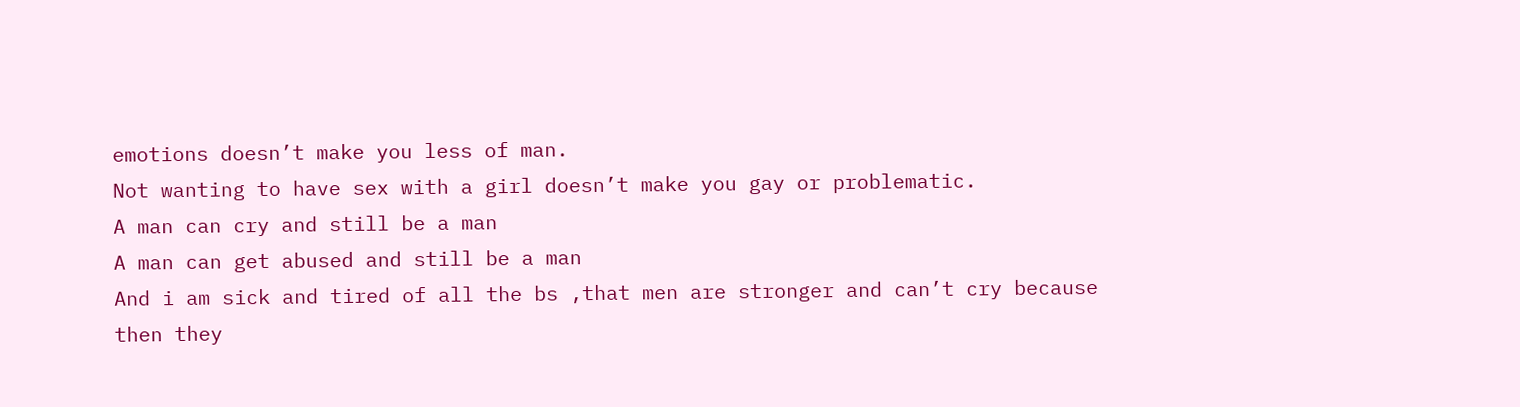emotions doesn’t make you less of man.
Not wanting to have sex with a girl doesn’t make you gay or problematic.
A man can cry and still be a man
A man can get abused and still be a man
And i am sick and tired of all the bs ,that men are stronger and can’t cry because then they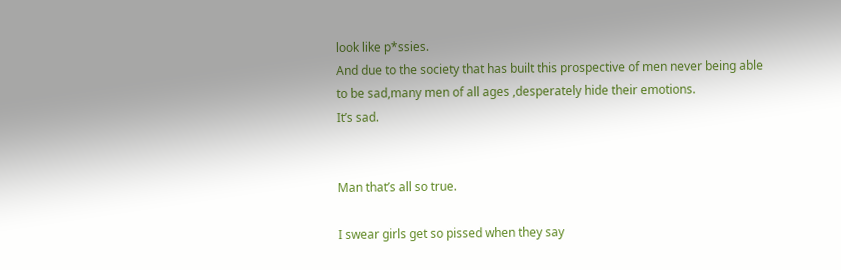look like p*ssies.
And due to the society that has built this prospective of men never being able to be sad,many men of all ages ,desperately hide their emotions.
It’s sad.


Man that’s all so true.

I swear girls get so pissed when they say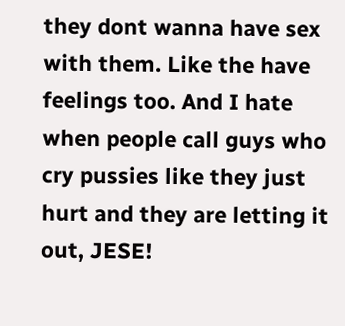they dont wanna have sex with them. Like the have feelings too. And I hate when people call guys who cry pussies like they just hurt and they are letting it out, JESE!